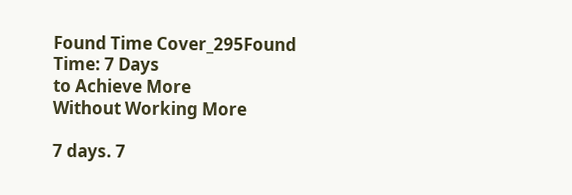Found Time Cover_295Found Time: 7 Days
to Achieve More
Without Working More

7 days. 7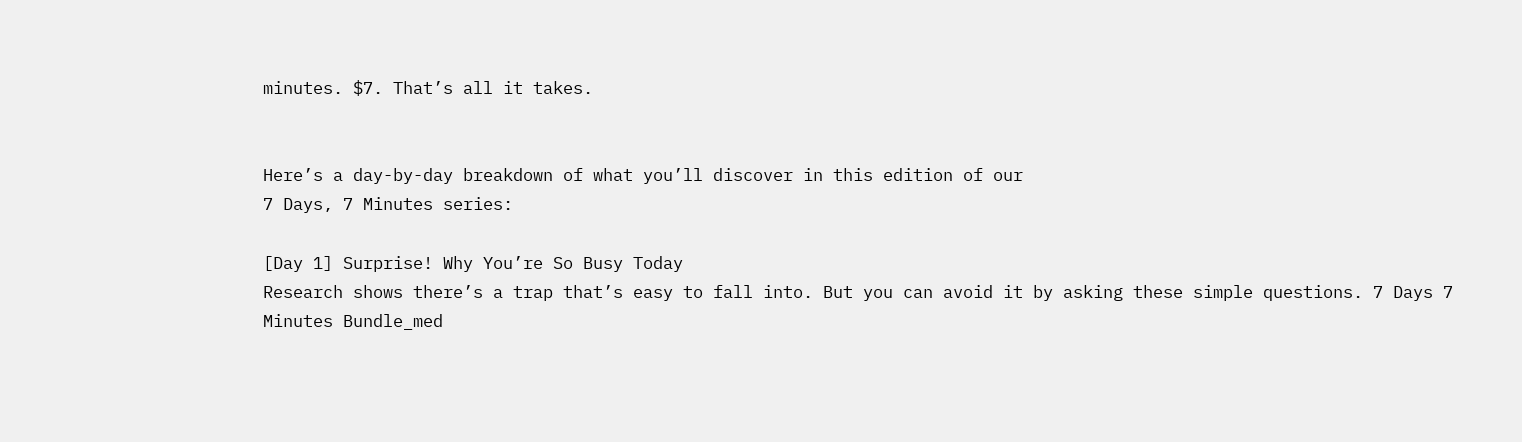minutes. $7. That’s all it takes.


Here’s a day-by-day breakdown of what you’ll discover in this edition of our
7 Days, 7 Minutes series:

[Day 1] Surprise! Why You’re So Busy Today
Research shows there’s a trap that’s easy to fall into. But you can avoid it by asking these simple questions. 7 Days 7 Minutes Bundle_med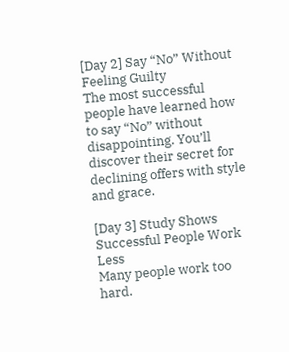[Day 2] Say “No” Without Feeling Guilty
The most successful people have learned how to say “No” without disappointing. You’ll discover their secret for declining offers with style and grace.

[Day 3] Study Shows Successful People Work Less
Many people work too hard.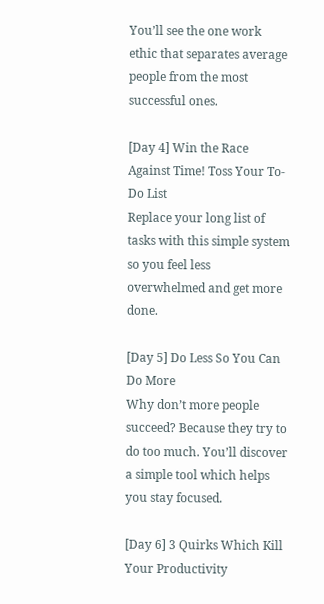You’ll see the one work ethic that separates average people from the most successful ones.

[Day 4] Win the Race Against Time! Toss Your To-Do List
Replace your long list of tasks with this simple system so you feel less overwhelmed and get more done.

[Day 5] Do Less So You Can Do More
Why don’t more people succeed? Because they try to do too much. You’ll discover a simple tool which helps you stay focused.

[Day 6] 3 Quirks Which Kill Your Productivity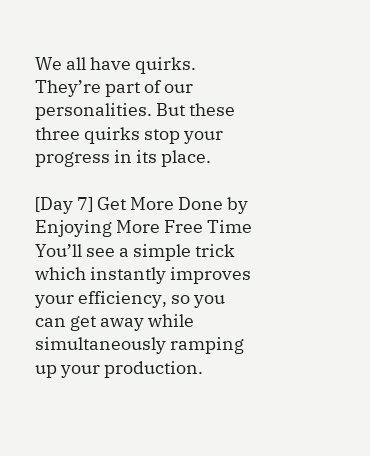We all have quirks. They’re part of our personalities. But these three quirks stop your progress in its place.

[Day 7] Get More Done by Enjoying More Free Time
You’ll see a simple trick which instantly improves your efficiency, so you can get away while simultaneously ramping up your production.